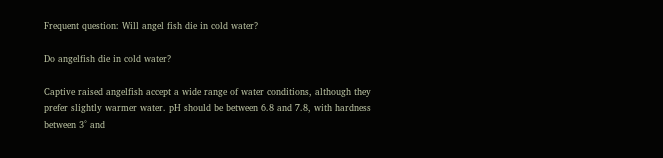Frequent question: Will angel fish die in cold water?

Do angelfish die in cold water?

Captive raised angelfish accept a wide range of water conditions, although they prefer slightly warmer water. pH should be between 6.8 and 7.8, with hardness between 3° and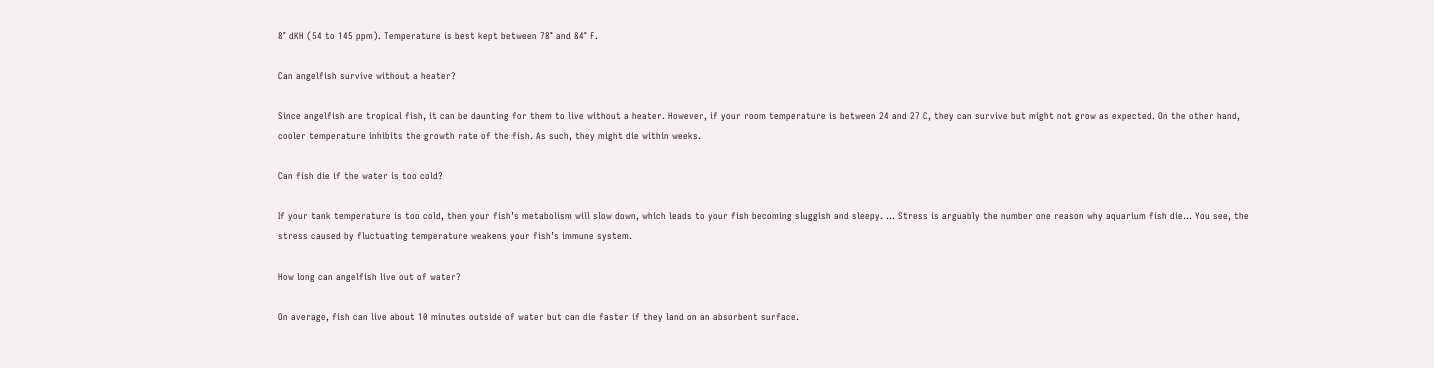8° dKH (54 to 145 ppm). Temperature is best kept between 78° and 84° F.

Can angelfish survive without a heater?

Since angelfish are tropical fish, it can be daunting for them to live without a heater. However, if your room temperature is between 24 and 27 C, they can survive but might not grow as expected. On the other hand, cooler temperature inhibits the growth rate of the fish. As such, they might die within weeks.

Can fish die if the water is too cold?

If your tank temperature is too cold, then your fish’s metabolism will slow down, which leads to your fish becoming sluggish and sleepy. … Stress is arguably the number one reason why aquarium fish die… You see, the stress caused by fluctuating temperature weakens your fish’s immune system.

How long can angelfish live out of water?

On average, fish can live about 10 minutes outside of water but can die faster if they land on an absorbent surface.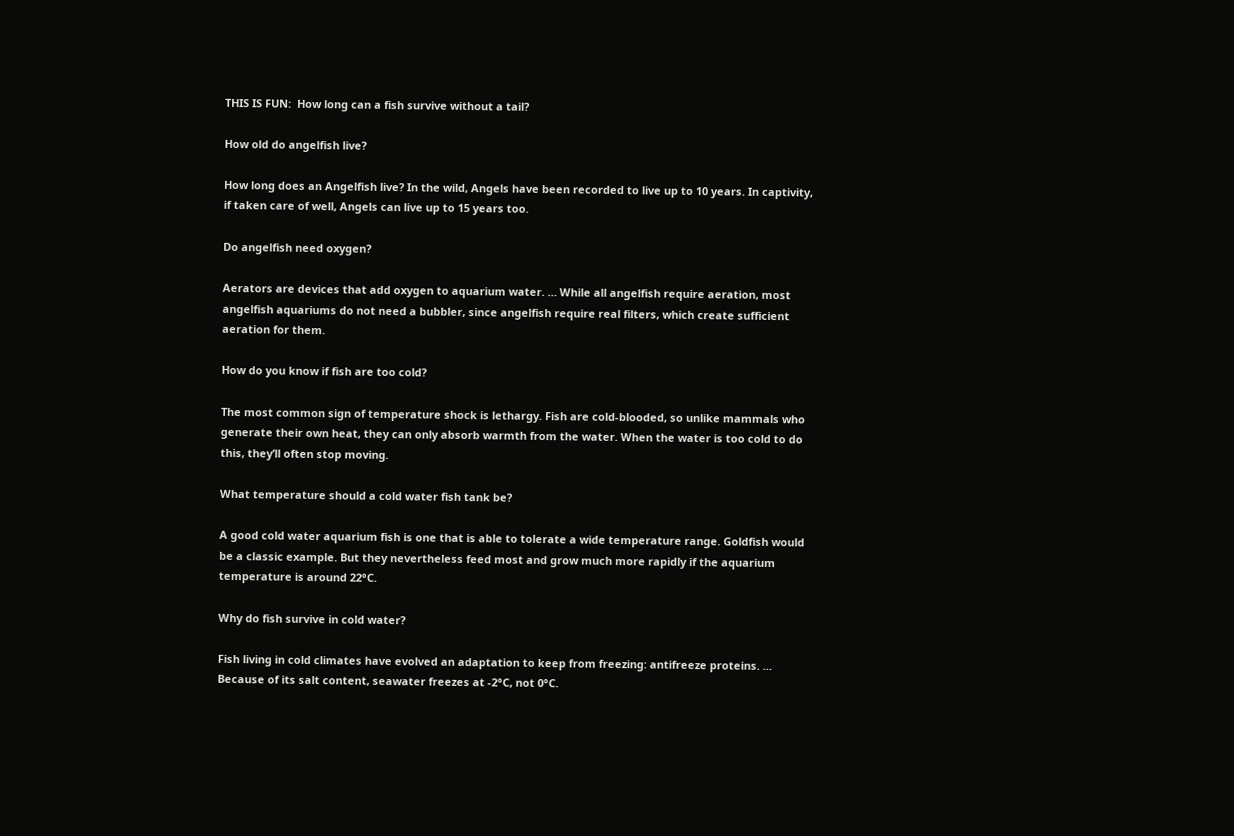THIS IS FUN:  How long can a fish survive without a tail?

How old do angelfish live?

How long does an Angelfish live? In the wild, Angels have been recorded to live up to 10 years. In captivity, if taken care of well, Angels can live up to 15 years too.

Do angelfish need oxygen?

Aerators are devices that add oxygen to aquarium water. … While all angelfish require aeration, most angelfish aquariums do not need a bubbler, since angelfish require real filters, which create sufficient aeration for them.

How do you know if fish are too cold?

The most common sign of temperature shock is lethargy. Fish are cold-blooded, so unlike mammals who generate their own heat, they can only absorb warmth from the water. When the water is too cold to do this, they’ll often stop moving.

What temperature should a cold water fish tank be?

A good cold water aquarium fish is one that is able to tolerate a wide temperature range. Goldfish would be a classic example. But they nevertheless feed most and grow much more rapidly if the aquarium temperature is around 22°C.

Why do fish survive in cold water?

Fish living in cold climates have evolved an adaptation to keep from freezing: antifreeze proteins. … Because of its salt content, seawater freezes at -2°C, not 0°C.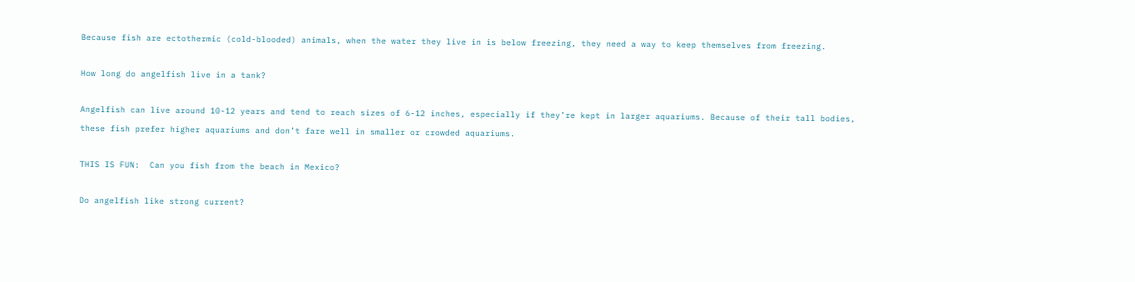Because fish are ectothermic (cold-blooded) animals, when the water they live in is below freezing, they need a way to keep themselves from freezing.

How long do angelfish live in a tank?

Angelfish can live around 10-12 years and tend to reach sizes of 6-12 inches, especially if they’re kept in larger aquariums. Because of their tall bodies, these fish prefer higher aquariums and don’t fare well in smaller or crowded aquariums.

THIS IS FUN:  Can you fish from the beach in Mexico?

Do angelfish like strong current?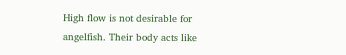High flow is not desirable for angelfish. Their body acts like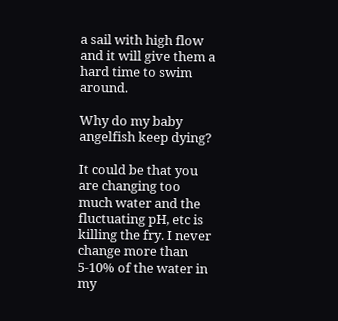a sail with high flow and it will give them a hard time to swim around.

Why do my baby angelfish keep dying?

It could be that you are changing too much water and the fluctuating pH, etc is killing the fry. I never change more than 5-10% of the water in my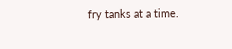fry tanks at a time.